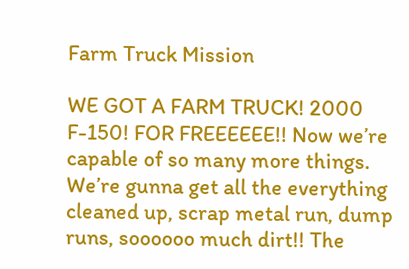Farm Truck Mission

WE GOT A FARM TRUCK! 2000 F-150! FOR FREEEEEE!! Now we’re capable of so many more things. We’re gunna get all the everything cleaned up, scrap metal run, dump runs, soooooo much dirt!! The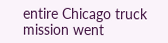entire Chicago truck mission went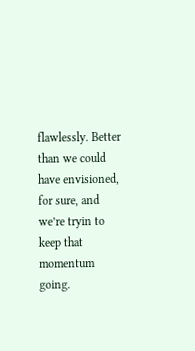flawlessly. Better than we could have envisioned, for sure, and we’re tryin to keep that momentum going.